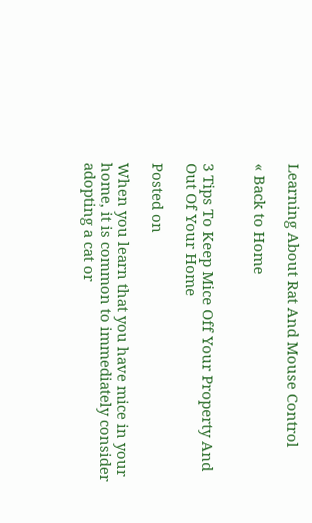Learning About Rat And Mouse Control

« Back to Home


3 Tips To Keep Mice Off Your Property And Out Of Your Home

Posted on

When you learn that you have mice in your home, it is common to immediately consider adopting a cat or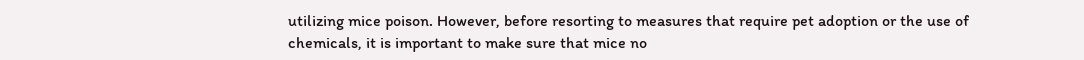utilizing mice poison. However, before resorting to measures that require pet adoption or the use of chemicals, it is important to make sure that mice no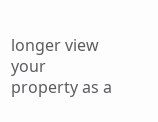longer view your property as a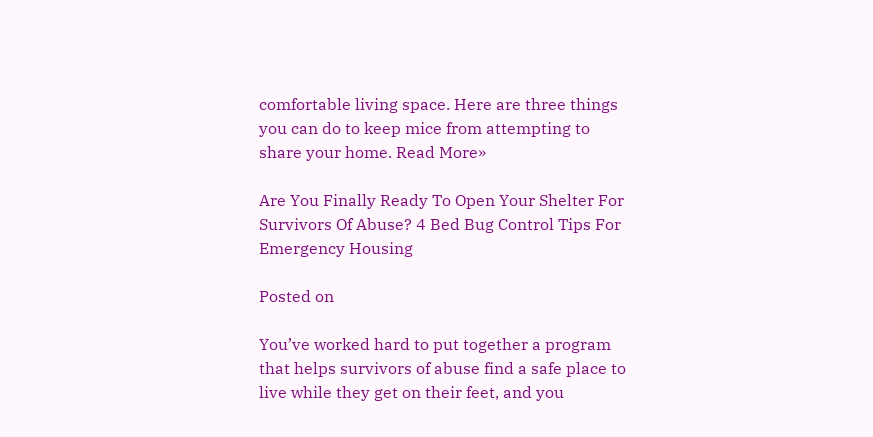comfortable living space. Here are three things you can do to keep mice from attempting to share your home. Read More»

Are You Finally Ready To Open Your Shelter For Survivors Of Abuse? 4 Bed Bug Control Tips For Emergency Housing

Posted on

You’ve worked hard to put together a program that helps survivors of abuse find a safe place to live while they get on their feet, and you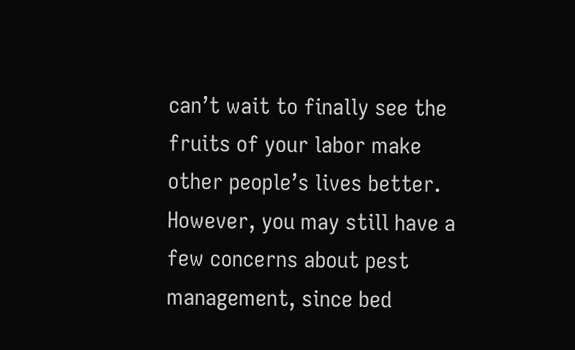can’t wait to finally see the fruits of your labor make other people’s lives better. However, you may still have a few concerns about pest management, since bed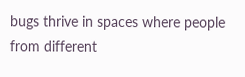bugs thrive in spaces where people from different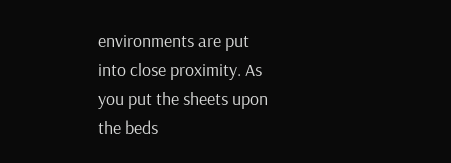environments are put into close proximity. As you put the sheets upon the beds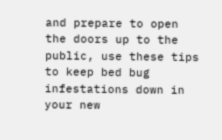and prepare to open the doors up to the public, use these tips to keep bed bug infestations down in your new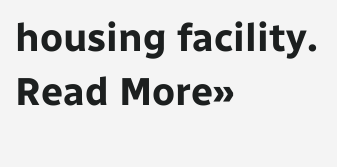housing facility. Read More»